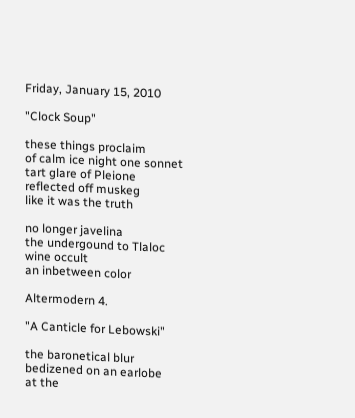Friday, January 15, 2010

"Clock Soup"

these things proclaim
of calm ice night one sonnet
tart glare of Pleione
reflected off muskeg
like it was the truth

no longer javelina
the undergound to Tlaloc
wine occult
an inbetween color

Altermodern 4.

"A Canticle for Lebowski"

the baronetical blur
bedizened on an earlobe
at the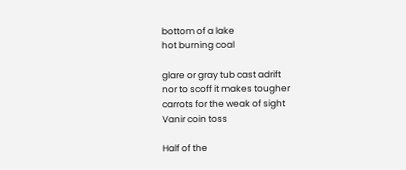bottom of a lake
hot burning coal

glare or gray tub cast adrift
nor to scoff it makes tougher
carrots for the weak of sight
Vanir coin toss

Half of the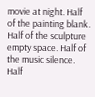movie at night. Half of the painting blank. Half of the sculpture empty space. Half of the music silence. Half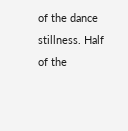of the dance stillness. Half of the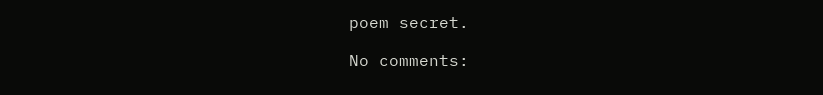poem secret.

No comments: